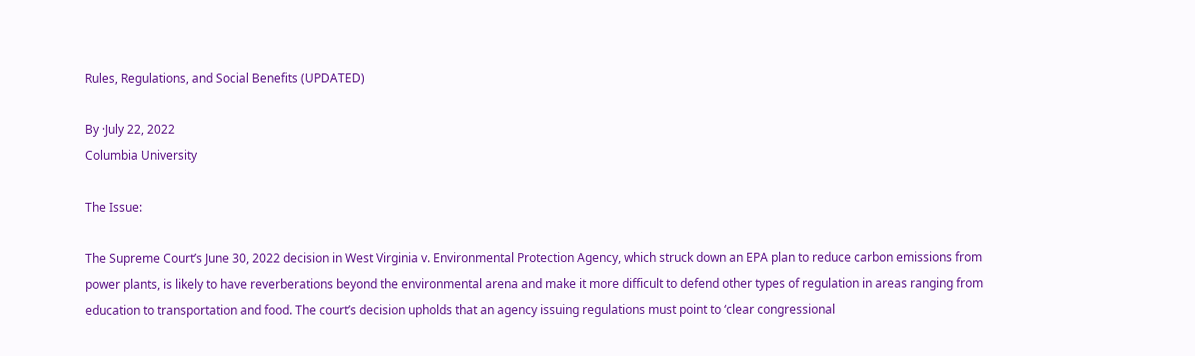Rules, Regulations, and Social Benefits (UPDATED)

By ·July 22, 2022
Columbia University

The Issue:

The Supreme Court’s June 30, 2022 decision in West Virginia v. Environmental Protection Agency, which struck down an EPA plan to reduce carbon emissions from power plants, is likely to have reverberations beyond the environmental arena and make it more difficult to defend other types of regulation in areas ranging from education to transportation and food. The court’s decision upholds that an agency issuing regulations must point to ‘clear congressional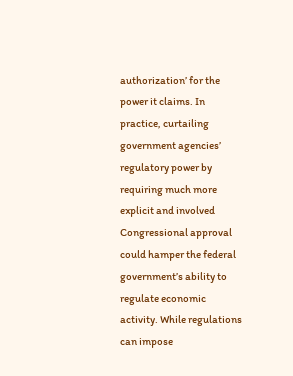authorization’ for the power it claims. In practice, curtailing government agencies’ regulatory power by requiring much more explicit and involved Congressional approval could hamper the federal government’s ability to regulate economic activity. While regulations can impose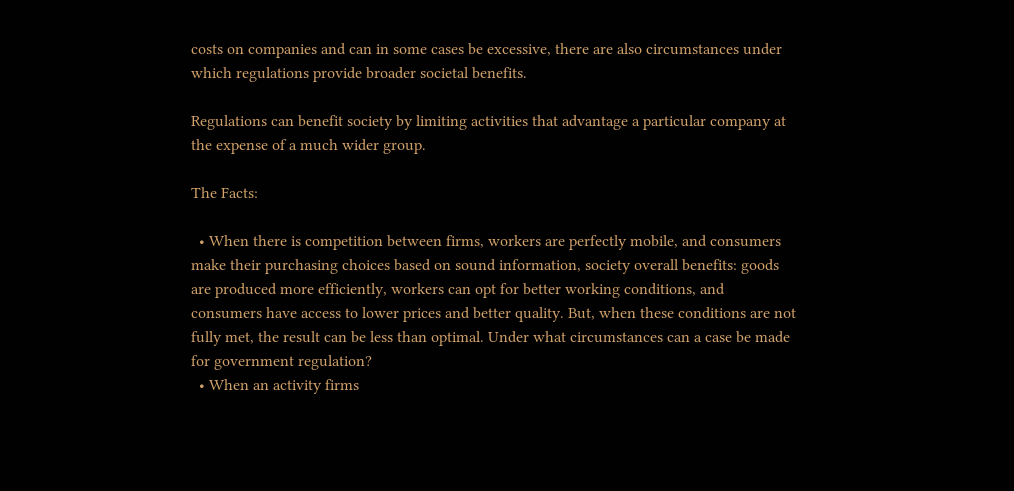costs on companies and can in some cases be excessive, there are also circumstances under which regulations provide broader societal benefits.

Regulations can benefit society by limiting activities that advantage a particular company at the expense of a much wider group.

The Facts:

  • When there is competition between firms, workers are perfectly mobile, and consumers make their purchasing choices based on sound information, society overall benefits: goods are produced more efficiently, workers can opt for better working conditions, and consumers have access to lower prices and better quality. But, when these conditions are not fully met, the result can be less than optimal. Under what circumstances can a case be made for government regulation?
  • When an activity firms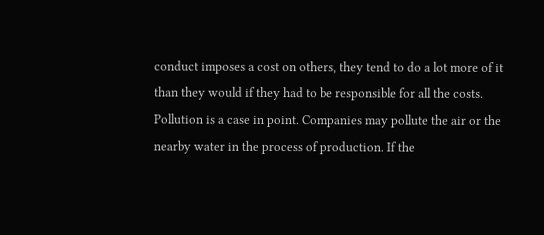conduct imposes a cost on others, they tend to do a lot more of it than they would if they had to be responsible for all the costs. Pollution is a case in point. Companies may pollute the air or the nearby water in the process of production. If the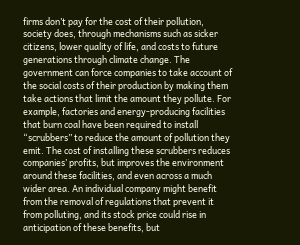firms don’t pay for the cost of their pollution, society does, through mechanisms such as sicker citizens, lower quality of life, and costs to future generations through climate change. The government can force companies to take account of the social costs of their production by making them take actions that limit the amount they pollute. For example, factories and energy-producing facilities that burn coal have been required to install “scrubbers” to reduce the amount of pollution they emit. The cost of installing these scrubbers reduces companies’ profits, but improves the environment around these facilities, and even across a much wider area. An individual company might benefit from the removal of regulations that prevent it from polluting, and its stock price could rise in anticipation of these benefits, but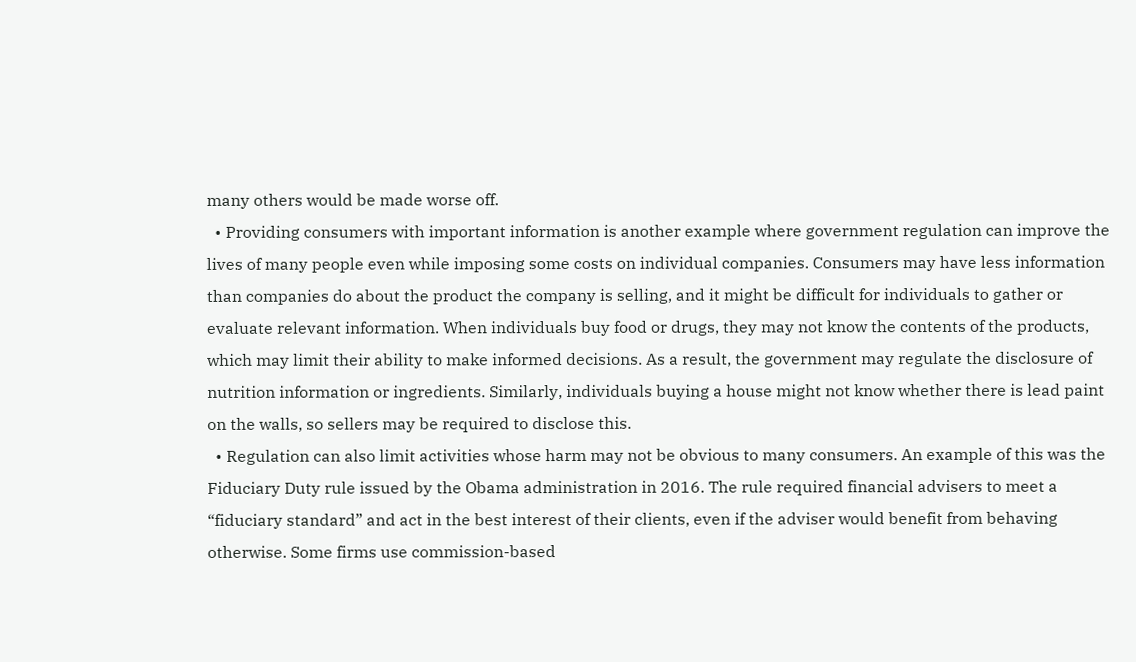many others would be made worse off.
  • Providing consumers with important information is another example where government regulation can improve the lives of many people even while imposing some costs on individual companies. Consumers may have less information than companies do about the product the company is selling, and it might be difficult for individuals to gather or evaluate relevant information. When individuals buy food or drugs, they may not know the contents of the products, which may limit their ability to make informed decisions. As a result, the government may regulate the disclosure of nutrition information or ingredients. Similarly, individuals buying a house might not know whether there is lead paint on the walls, so sellers may be required to disclose this.
  • Regulation can also limit activities whose harm may not be obvious to many consumers. An example of this was the Fiduciary Duty rule issued by the Obama administration in 2016. The rule required financial advisers to meet a “fiduciary standard” and act in the best interest of their clients, even if the adviser would benefit from behaving otherwise. Some firms use commission-based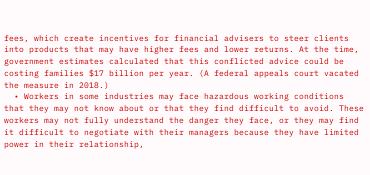fees, which create incentives for financial advisers to steer clients into products that may have higher fees and lower returns. At the time, government estimates calculated that this conflicted advice could be costing families $17 billion per year. (A federal appeals court vacated the measure in 2018.)
  • Workers in some industries may face hazardous working conditions that they may not know about or that they find difficult to avoid. These workers may not fully understand the danger they face, or they may find it difficult to negotiate with their managers because they have limited power in their relationship,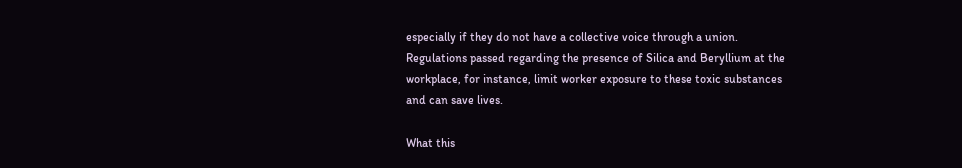especially if they do not have a collective voice through a union. Regulations passed regarding the presence of Silica and Beryllium at the workplace, for instance, limit worker exposure to these toxic substances and can save lives.

What this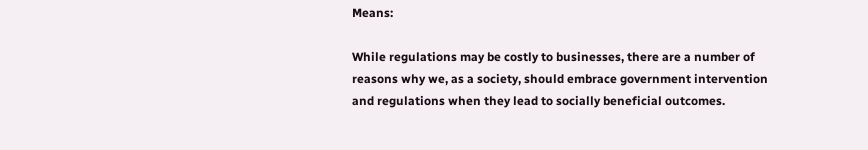Means:

While regulations may be costly to businesses, there are a number of reasons why we, as a society, should embrace government intervention and regulations when they lead to socially beneficial outcomes.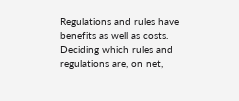Regulations and rules have benefits as well as costs. Deciding which rules and regulations are, on net,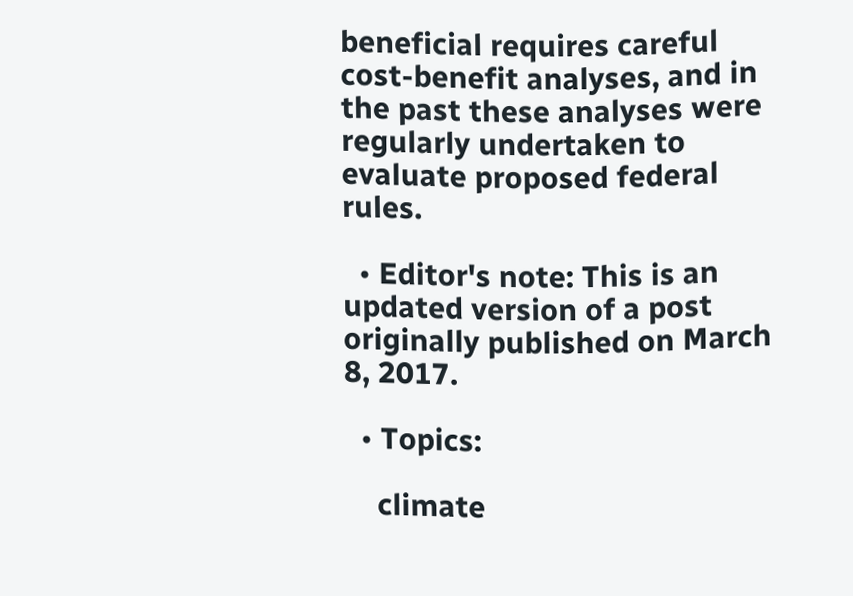beneficial requires careful cost-benefit analyses, and in the past these analyses were regularly undertaken to evaluate proposed federal rules.

  • Editor's note: This is an updated version of a post originally published on March 8, 2017.

  • Topics:

    climate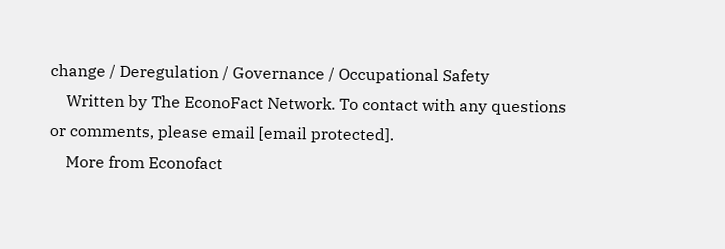change / Deregulation / Governance / Occupational Safety
    Written by The EconoFact Network. To contact with any questions or comments, please email [email protected].
    More from Econofact